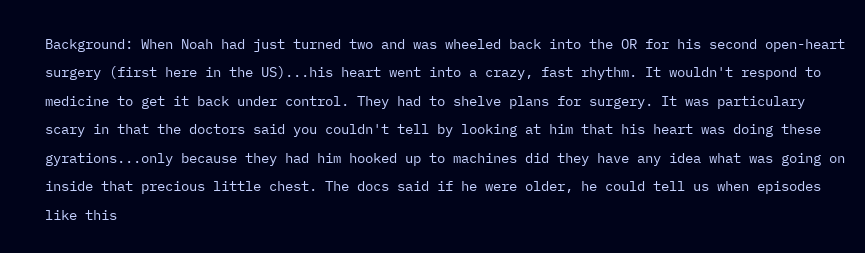Background: When Noah had just turned two and was wheeled back into the OR for his second open-heart surgery (first here in the US)...his heart went into a crazy, fast rhythm. It wouldn't respond to medicine to get it back under control. They had to shelve plans for surgery. It was particulary scary in that the doctors said you couldn't tell by looking at him that his heart was doing these gyrations...only because they had him hooked up to machines did they have any idea what was going on inside that precious little chest. The docs said if he were older, he could tell us when episodes like this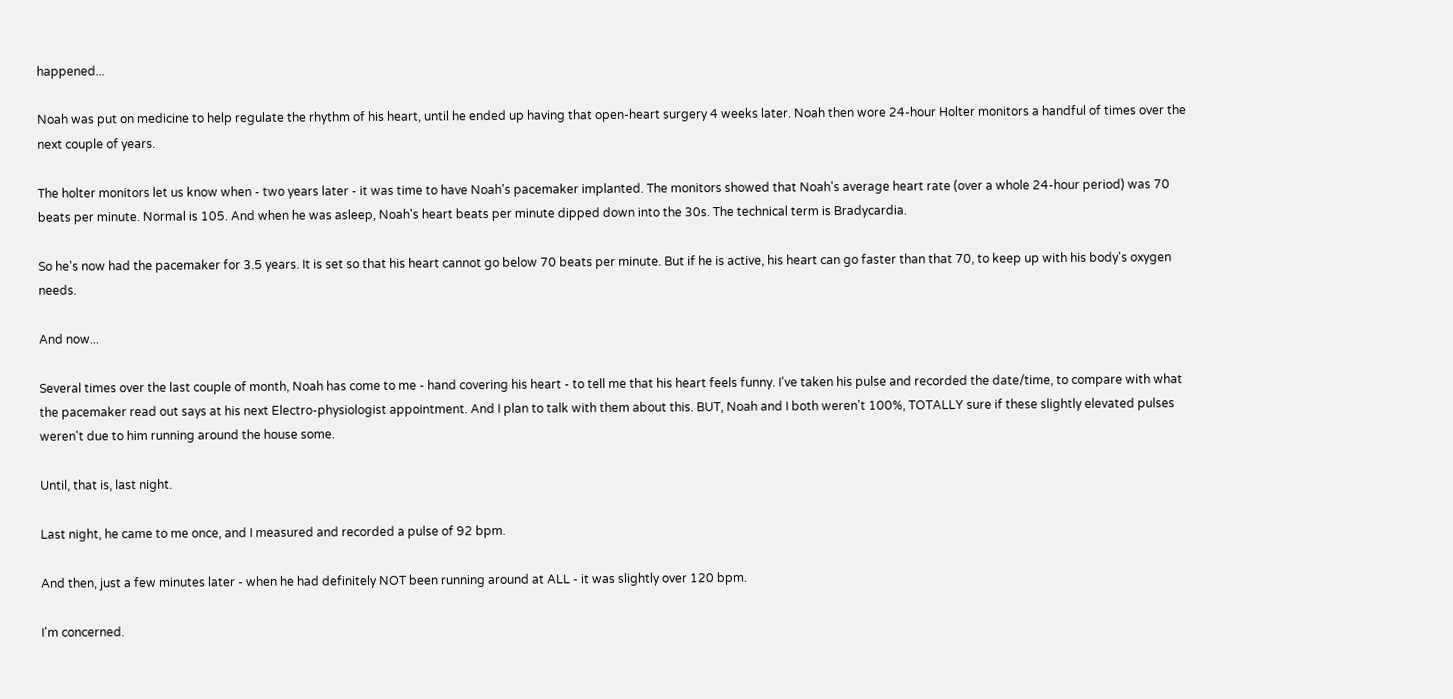happened...

Noah was put on medicine to help regulate the rhythm of his heart, until he ended up having that open-heart surgery 4 weeks later. Noah then wore 24-hour Holter monitors a handful of times over the next couple of years.

The holter monitors let us know when - two years later - it was time to have Noah's pacemaker implanted. The monitors showed that Noah's average heart rate (over a whole 24-hour period) was 70 beats per minute. Normal is 105. And when he was asleep, Noah's heart beats per minute dipped down into the 30s. The technical term is Bradycardia.

So he's now had the pacemaker for 3.5 years. It is set so that his heart cannot go below 70 beats per minute. But if he is active, his heart can go faster than that 70, to keep up with his body's oxygen needs.

And now...

Several times over the last couple of month, Noah has come to me - hand covering his heart - to tell me that his heart feels funny. I've taken his pulse and recorded the date/time, to compare with what the pacemaker read out says at his next Electro-physiologist appointment. And I plan to talk with them about this. BUT, Noah and I both weren't 100%, TOTALLY sure if these slightly elevated pulses weren't due to him running around the house some.

Until, that is, last night.

Last night, he came to me once, and I measured and recorded a pulse of 92 bpm.

And then, just a few minutes later - when he had definitely NOT been running around at ALL - it was slightly over 120 bpm.

I'm concerned.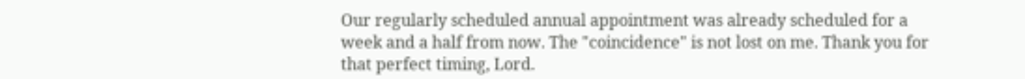Our regularly scheduled annual appointment was already scheduled for a week and a half from now. The "coincidence" is not lost on me. Thank you for that perfect timing, Lord.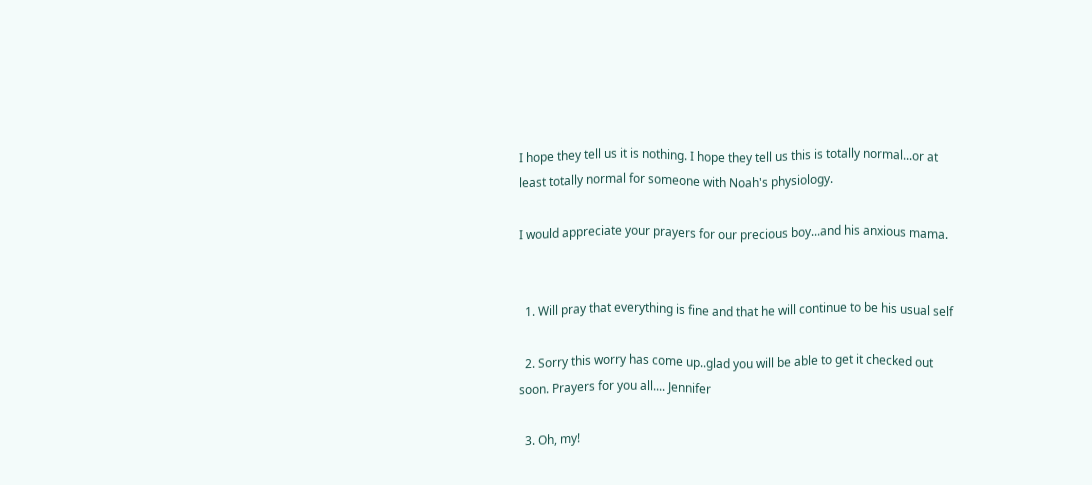I hope they tell us it is nothing. I hope they tell us this is totally normal...or at least totally normal for someone with Noah's physiology.

I would appreciate your prayers for our precious boy...and his anxious mama.


  1. Will pray that everything is fine and that he will continue to be his usual self

  2. Sorry this worry has come up..glad you will be able to get it checked out soon. Prayers for you all.... Jennifer

  3. Oh, my!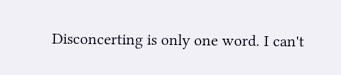Disconcerting is only one word. I can't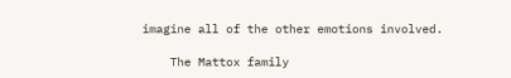imagine all of the other emotions involved.

    The Mattox family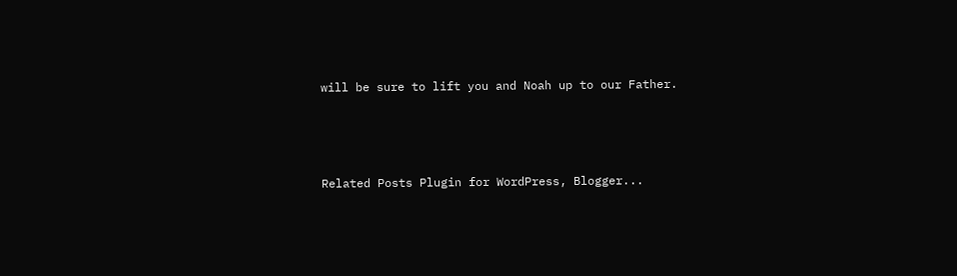will be sure to lift you and Noah up to our Father.



Related Posts Plugin for WordPress, Blogger...